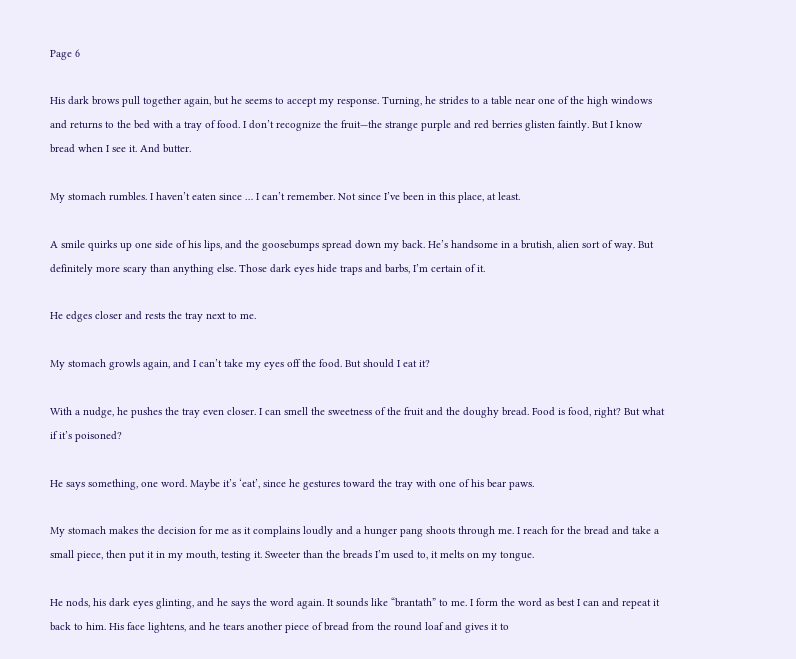Page 6

His dark brows pull together again, but he seems to accept my response. Turning, he strides to a table near one of the high windows and returns to the bed with a tray of food. I don’t recognize the fruit—the strange purple and red berries glisten faintly. But I know bread when I see it. And butter.

My stomach rumbles. I haven’t eaten since … I can’t remember. Not since I’ve been in this place, at least.

A smile quirks up one side of his lips, and the goosebumps spread down my back. He’s handsome in a brutish, alien sort of way. But definitely more scary than anything else. Those dark eyes hide traps and barbs, I’m certain of it.

He edges closer and rests the tray next to me.

My stomach growls again, and I can’t take my eyes off the food. But should I eat it?

With a nudge, he pushes the tray even closer. I can smell the sweetness of the fruit and the doughy bread. Food is food, right? But what if it’s poisoned?

He says something, one word. Maybe it’s ‘eat’, since he gestures toward the tray with one of his bear paws.

My stomach makes the decision for me as it complains loudly and a hunger pang shoots through me. I reach for the bread and take a small piece, then put it in my mouth, testing it. Sweeter than the breads I’m used to, it melts on my tongue.

He nods, his dark eyes glinting, and he says the word again. It sounds like “brantath” to me. I form the word as best I can and repeat it back to him. His face lightens, and he tears another piece of bread from the round loaf and gives it to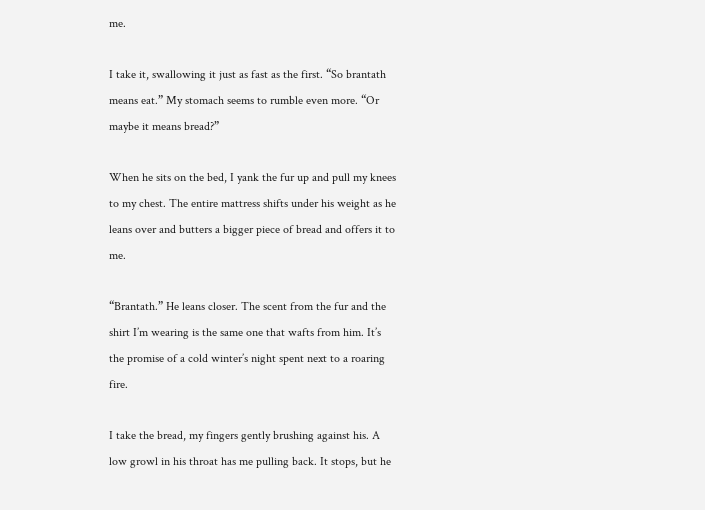me.

I take it, swallowing it just as fast as the first. “So brantath means eat.” My stomach seems to rumble even more. “Or maybe it means bread?”

When he sits on the bed, I yank the fur up and pull my knees to my chest. The entire mattress shifts under his weight as he leans over and butters a bigger piece of bread and offers it to me.

“Brantath.” He leans closer. The scent from the fur and the shirt I’m wearing is the same one that wafts from him. It’s the promise of a cold winter’s night spent next to a roaring fire.

I take the bread, my fingers gently brushing against his. A low growl in his throat has me pulling back. It stops, but he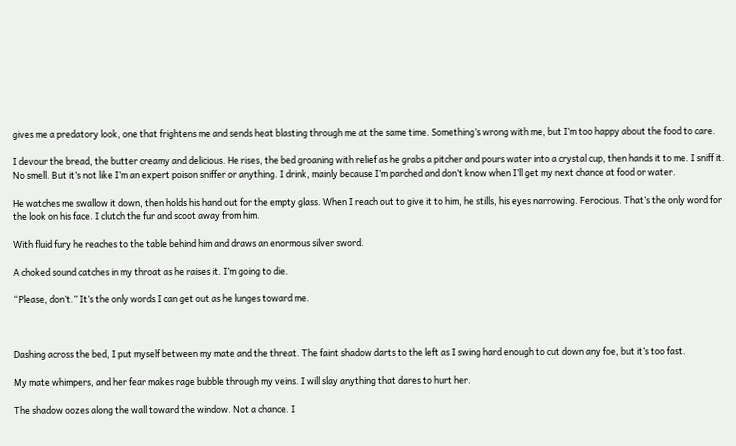gives me a predatory look, one that frightens me and sends heat blasting through me at the same time. Something’s wrong with me, but I’m too happy about the food to care.

I devour the bread, the butter creamy and delicious. He rises, the bed groaning with relief as he grabs a pitcher and pours water into a crystal cup, then hands it to me. I sniff it. No smell. But it’s not like I’m an expert poison sniffer or anything. I drink, mainly because I’m parched and don’t know when I’ll get my next chance at food or water.

He watches me swallow it down, then holds his hand out for the empty glass. When I reach out to give it to him, he stills, his eyes narrowing. Ferocious. That’s the only word for the look on his face. I clutch the fur and scoot away from him.

With fluid fury he reaches to the table behind him and draws an enormous silver sword.

A choked sound catches in my throat as he raises it. I’m going to die.

“Please, don’t.” It’s the only words I can get out as he lunges toward me.



Dashing across the bed, I put myself between my mate and the threat. The faint shadow darts to the left as I swing hard enough to cut down any foe, but it’s too fast.

My mate whimpers, and her fear makes rage bubble through my veins. I will slay anything that dares to hurt her.

The shadow oozes along the wall toward the window. Not a chance. I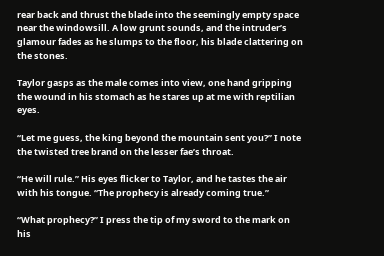rear back and thrust the blade into the seemingly empty space near the windowsill. A low grunt sounds, and the intruder’s glamour fades as he slumps to the floor, his blade clattering on the stones.

Taylor gasps as the male comes into view, one hand gripping the wound in his stomach as he stares up at me with reptilian eyes.

“Let me guess, the king beyond the mountain sent you?” I note the twisted tree brand on the lesser fae’s throat.

“He will rule.” His eyes flicker to Taylor, and he tastes the air with his tongue. “The prophecy is already coming true.”

“What prophecy?” I press the tip of my sword to the mark on his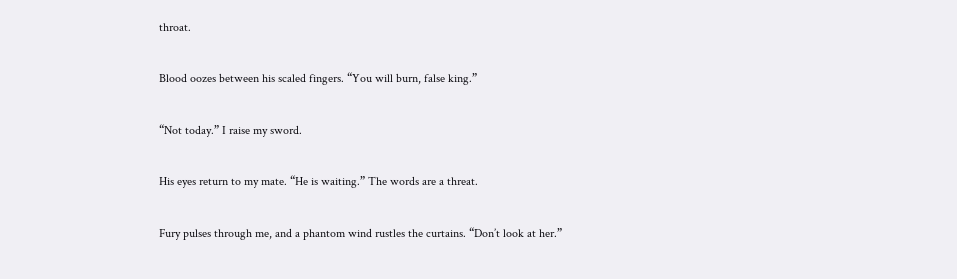throat.

Blood oozes between his scaled fingers. “You will burn, false king.”

“Not today.” I raise my sword.

His eyes return to my mate. “He is waiting.” The words are a threat.

Fury pulses through me, and a phantom wind rustles the curtains. “Don’t look at her.”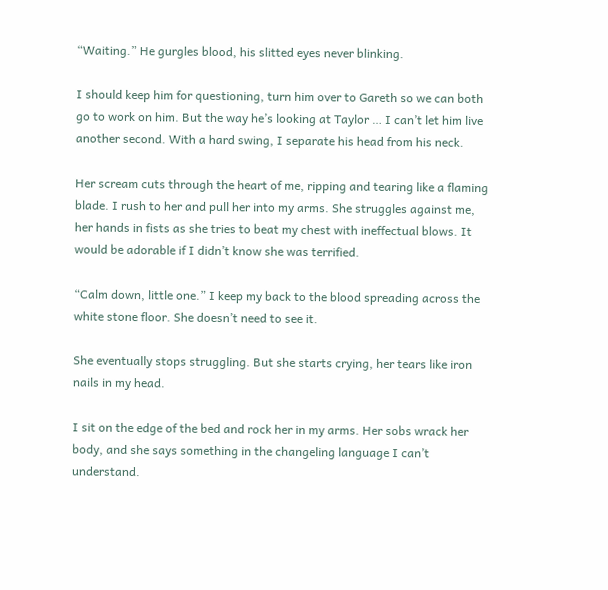“Waiting.” He gurgles blood, his slitted eyes never blinking.

I should keep him for questioning, turn him over to Gareth so we can both go to work on him. But the way he’s looking at Taylor … I can’t let him live another second. With a hard swing, I separate his head from his neck.

Her scream cuts through the heart of me, ripping and tearing like a flaming blade. I rush to her and pull her into my arms. She struggles against me, her hands in fists as she tries to beat my chest with ineffectual blows. It would be adorable if I didn’t know she was terrified.

“Calm down, little one.” I keep my back to the blood spreading across the white stone floor. She doesn’t need to see it.

She eventually stops struggling. But she starts crying, her tears like iron nails in my head.

I sit on the edge of the bed and rock her in my arms. Her sobs wrack her body, and she says something in the changeling language I can’t understand.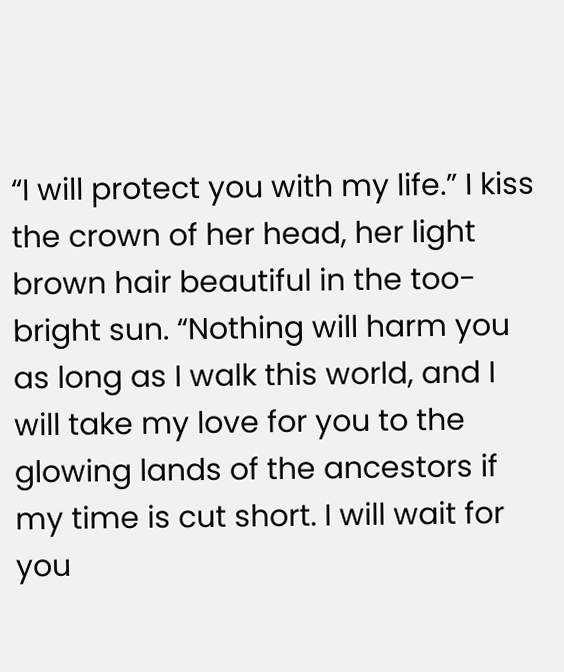“I will protect you with my life.” I kiss the crown of her head, her light brown hair beautiful in the too-bright sun. “Nothing will harm you as long as I walk this world, and I will take my love for you to the glowing lands of the ancestors if my time is cut short. I will wait for you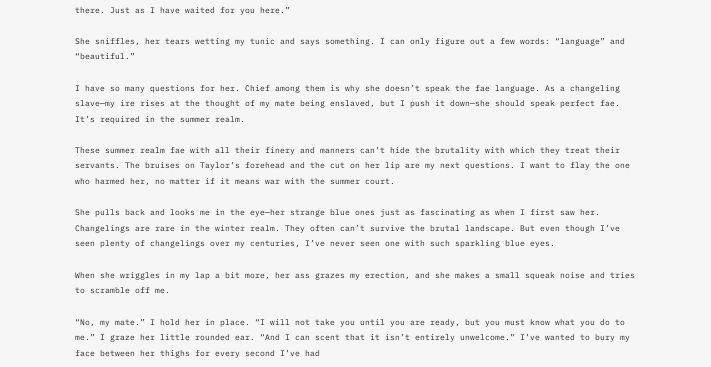there. Just as I have waited for you here.”

She sniffles, her tears wetting my tunic and says something. I can only figure out a few words: “language” and “beautiful.”

I have so many questions for her. Chief among them is why she doesn’t speak the fae language. As a changeling slave—my ire rises at the thought of my mate being enslaved, but I push it down—she should speak perfect fae. It’s required in the summer realm.

These summer realm fae with all their finery and manners can’t hide the brutality with which they treat their servants. The bruises on Taylor’s forehead and the cut on her lip are my next questions. I want to flay the one who harmed her, no matter if it means war with the summer court.

She pulls back and looks me in the eye—her strange blue ones just as fascinating as when I first saw her. Changelings are rare in the winter realm. They often can’t survive the brutal landscape. But even though I’ve seen plenty of changelings over my centuries, I’ve never seen one with such sparkling blue eyes.

When she wriggles in my lap a bit more, her ass grazes my erection, and she makes a small squeak noise and tries to scramble off me.

“No, my mate.” I hold her in place. “I will not take you until you are ready, but you must know what you do to me.” I graze her little rounded ear. “And I can scent that it isn’t entirely unwelcome.” I’ve wanted to bury my face between her thighs for every second I’ve had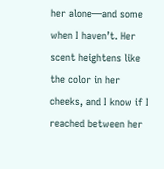her alone—and some when I haven’t. Her scent heightens like the color in her cheeks, and I know if I reached between her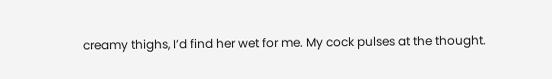creamy thighs, I’d find her wet for me. My cock pulses at the thought.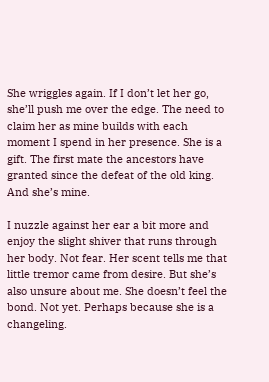She wriggles again. If I don’t let her go, she’ll push me over the edge. The need to claim her as mine builds with each moment I spend in her presence. She is a gift. The first mate the ancestors have granted since the defeat of the old king. And she’s mine.

I nuzzle against her ear a bit more and enjoy the slight shiver that runs through her body. Not fear. Her scent tells me that little tremor came from desire. But she’s also unsure about me. She doesn’t feel the bond. Not yet. Perhaps because she is a changeling.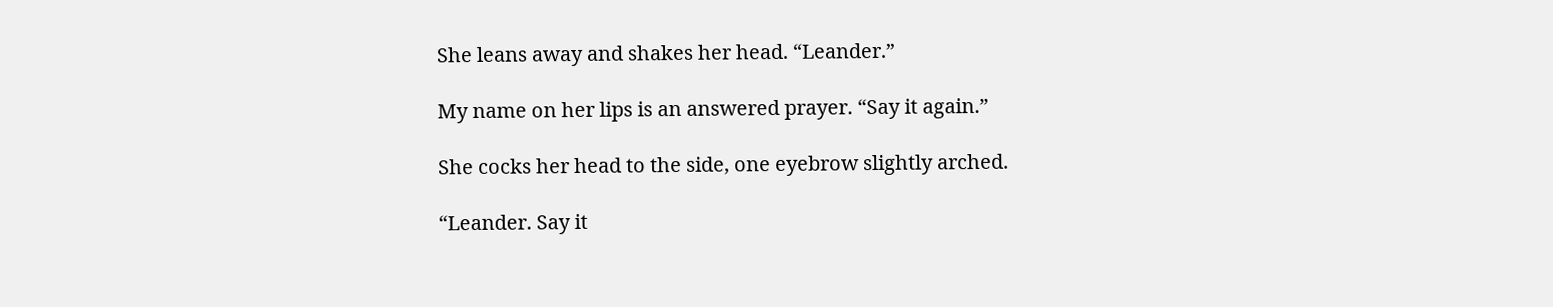She leans away and shakes her head. “Leander.”

My name on her lips is an answered prayer. “Say it again.”

She cocks her head to the side, one eyebrow slightly arched.

“Leander. Say it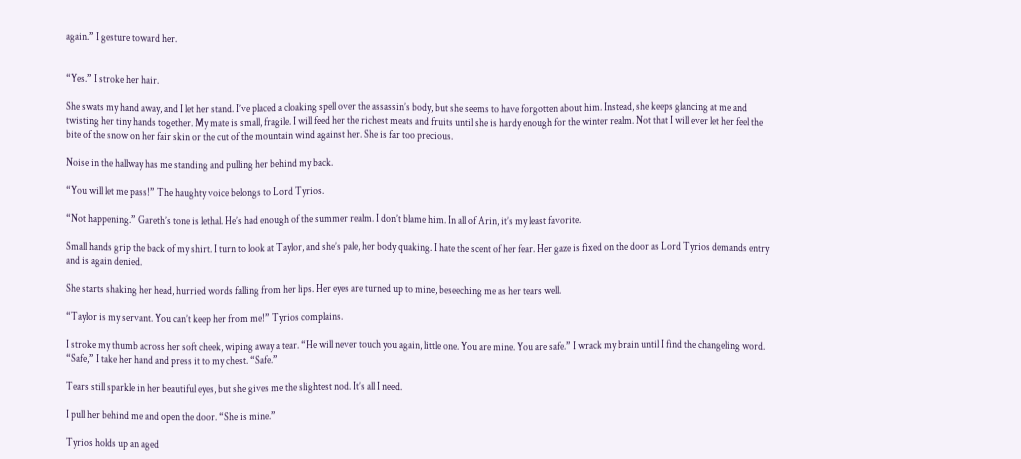again.” I gesture toward her.


“Yes.” I stroke her hair.

She swats my hand away, and I let her stand. I’ve placed a cloaking spell over the assassin’s body, but she seems to have forgotten about him. Instead, she keeps glancing at me and twisting her tiny hands together. My mate is small, fragile. I will feed her the richest meats and fruits until she is hardy enough for the winter realm. Not that I will ever let her feel the bite of the snow on her fair skin or the cut of the mountain wind against her. She is far too precious.

Noise in the hallway has me standing and pulling her behind my back.

“You will let me pass!” The haughty voice belongs to Lord Tyrios.

“Not happening.” Gareth’s tone is lethal. He’s had enough of the summer realm. I don’t blame him. In all of Arin, it’s my least favorite.

Small hands grip the back of my shirt. I turn to look at Taylor, and she’s pale, her body quaking. I hate the scent of her fear. Her gaze is fixed on the door as Lord Tyrios demands entry and is again denied.

She starts shaking her head, hurried words falling from her lips. Her eyes are turned up to mine, beseeching me as her tears well.

“Taylor is my servant. You can’t keep her from me!” Tyrios complains.

I stroke my thumb across her soft cheek, wiping away a tear. “He will never touch you again, little one. You are mine. You are safe.” I wrack my brain until I find the changeling word. “Safe,” I take her hand and press it to my chest. “Safe.”

Tears still sparkle in her beautiful eyes, but she gives me the slightest nod. It’s all I need.

I pull her behind me and open the door. “She is mine.”

Tyrios holds up an aged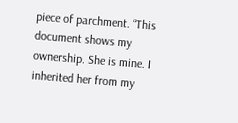piece of parchment. “This document shows my ownership. She is mine. I inherited her from my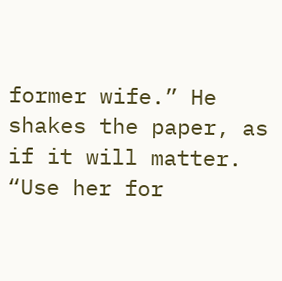former wife.” He shakes the paper, as if it will matter. “Use her for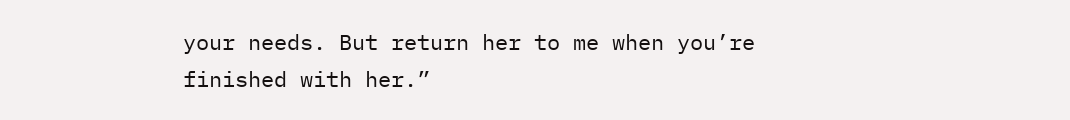your needs. But return her to me when you’re finished with her.”